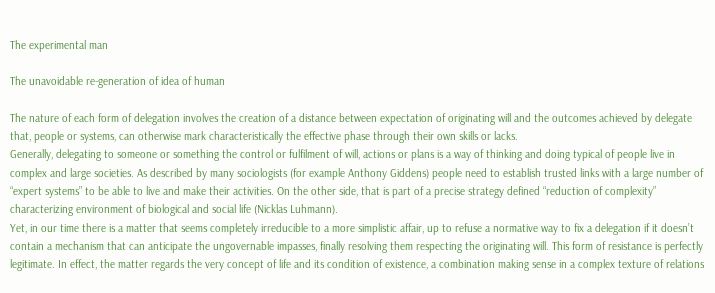The experimental man

The unavoidable re-generation of idea of human

The nature of each form of delegation involves the creation of a distance between expectation of originating will and the outcomes achieved by delegate that, people or systems, can otherwise mark characteristically the effective phase through their own skills or lacks.
Generally, delegating to someone or something the control or fulfilment of will, actions or plans is a way of thinking and doing typical of people live in complex and large societies. As described by many sociologists (for example Anthony Giddens) people need to establish trusted links with a large number of “expert systems” to be able to live and make their activities. On the other side, that is part of a precise strategy defined “reduction of complexity” characterizing environment of biological and social life (Nicklas Luhmann).
Yet, in our time there is a matter that seems completely irreducible to a more simplistic affair, up to refuse a normative way to fix a delegation if it doesn’t contain a mechanism that can anticipate the ungovernable impasses, finally resolving them respecting the originating will. This form of resistance is perfectly legitimate. In effect, the matter regards the very concept of life and its condition of existence, a combination making sense in a complex texture of relations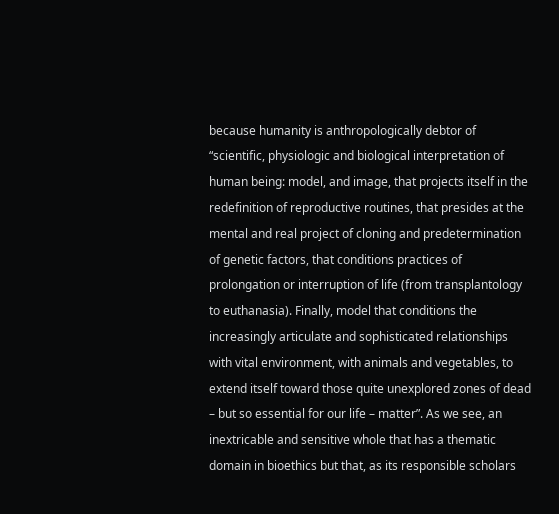because humanity is anthropologically debtor of “scientific, physiologic and biological interpretation of human being: model, and image, that projects itself in the redefinition of reproductive routines, that presides at the mental and real project of cloning and predetermination of genetic factors, that conditions practices of prolongation or interruption of life (from transplantology to euthanasia). Finally, model that conditions the increasingly articulate and sophisticated relationships with vital environment, with animals and vegetables, to extend itself toward those quite unexplored zones of dead – but so essential for our life – matter”. As we see, an inextricable and sensitive whole that has a thematic domain in bioethics but that, as its responsible scholars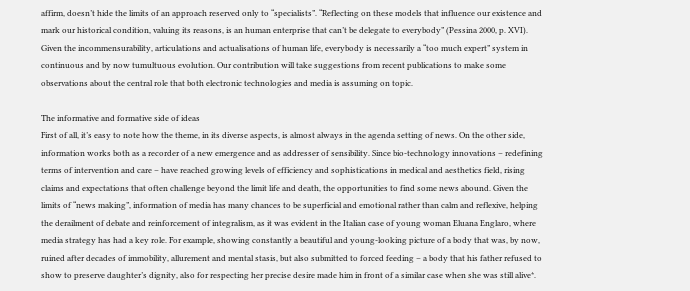affirm, doesn’t hide the limits of an approach reserved only to “specialists”. “Reflecting on these models that influence our existence and mark our historical condition, valuing its reasons, is an human enterprise that can’t be delegate to everybody” (Pessina 2000, p. XVI).
Given the incommensurability, articulations and actualisations of human life, everybody is necessarily a “too much expert” system in continuous and by now tumultuous evolution. Our contribution will take suggestions from recent publications to make some observations about the central role that both electronic technologies and media is assuming on topic.

The informative and formative side of ideas
First of all, it’s easy to note how the theme, in its diverse aspects, is almost always in the agenda setting of news. On the other side, information works both as a recorder of a new emergence and as addresser of sensibility. Since bio-technology innovations – redefining terms of intervention and care – have reached growing levels of efficiency and sophistications in medical and aesthetics field, rising claims and expectations that often challenge beyond the limit life and death, the opportunities to find some news abound. Given the limits of “news making”, information of media has many chances to be superficial and emotional rather than calm and reflexive, helping the derailment of debate and reinforcement of integralism, as it was evident in the Italian case of young woman Eluana Englaro, where media strategy has had a key role. For example, showing constantly a beautiful and young-looking picture of a body that was, by now, ruined after decades of immobility, allurement and mental stasis, but also submitted to forced feeding – a body that his father refused to show to preserve daughter’s dignity, also for respecting her precise desire made him in front of a similar case when she was still alive*.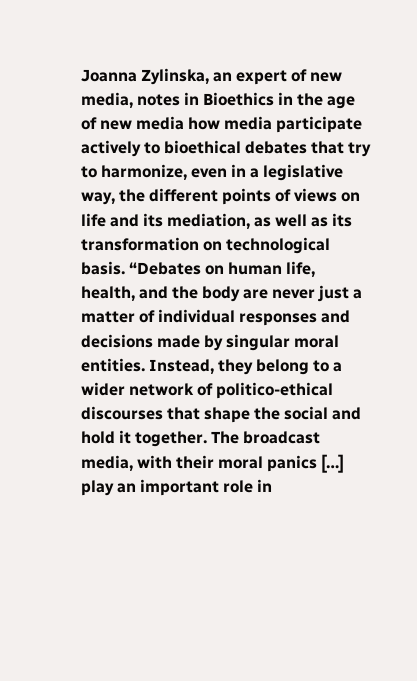Joanna Zylinska, an expert of new media, notes in Bioethics in the age of new media how media participate actively to bioethical debates that try to harmonize, even in a legislative way, the different points of views on life and its mediation, as well as its transformation on technological basis. “Debates on human life, health, and the body are never just a matter of individual responses and decisions made by singular moral entities. Instead, they belong to a wider network of politico-ethical discourses that shape the social and hold it together. The broadcast media, with their moral panics […] play an important role in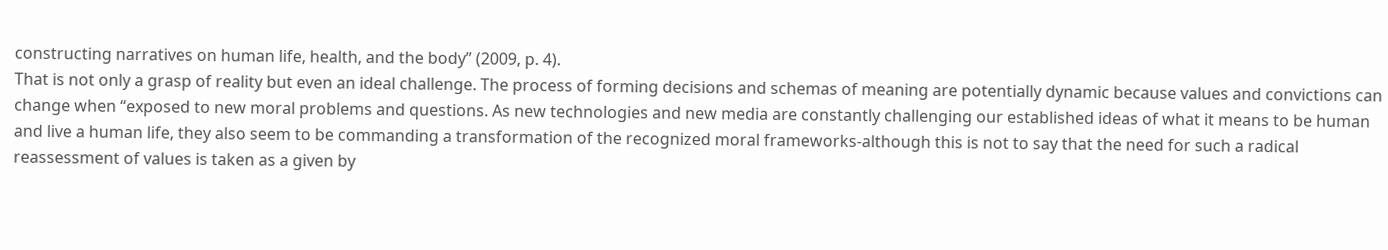constructing narratives on human life, health, and the body” (2009, p. 4).
That is not only a grasp of reality but even an ideal challenge. The process of forming decisions and schemas of meaning are potentially dynamic because values and convictions can change when “exposed to new moral problems and questions. As new technologies and new media are constantly challenging our established ideas of what it means to be human and live a human life, they also seem to be commanding a transformation of the recognized moral frameworks-although this is not to say that the need for such a radical reassessment of values is taken as a given by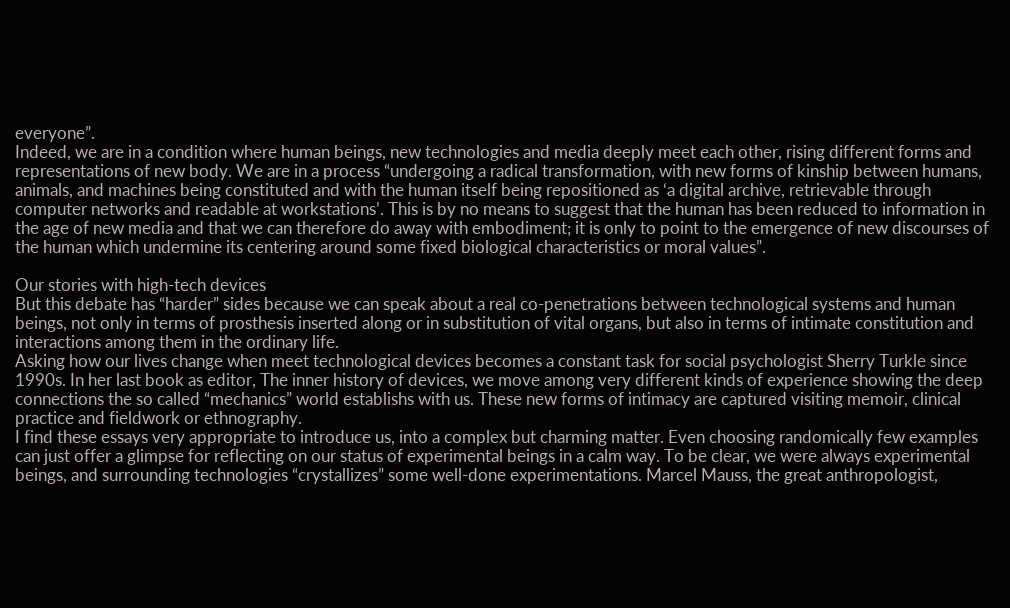everyone”.
Indeed, we are in a condition where human beings, new technologies and media deeply meet each other, rising different forms and representations of new body. We are in a process “undergoing a radical transformation, with new forms of kinship between humans, animals, and machines being constituted and with the human itself being repositioned as ‘a digital archive, retrievable through computer networks and readable at workstations’. This is by no means to suggest that the human has been reduced to information in the age of new media and that we can therefore do away with embodiment; it is only to point to the emergence of new discourses of the human which undermine its centering around some fixed biological characteristics or moral values”.

Our stories with high-tech devices
But this debate has “harder” sides because we can speak about a real co-penetrations between technological systems and human beings, not only in terms of prosthesis inserted along or in substitution of vital organs, but also in terms of intimate constitution and interactions among them in the ordinary life.
Asking how our lives change when meet technological devices becomes a constant task for social psychologist Sherry Turkle since 1990s. In her last book as editor, The inner history of devices, we move among very different kinds of experience showing the deep connections the so called “mechanics” world establishs with us. These new forms of intimacy are captured visiting memoir, clinical practice and fieldwork or ethnography.
I find these essays very appropriate to introduce us, into a complex but charming matter. Even choosing randomically few examples can just offer a glimpse for reflecting on our status of experimental beings in a calm way. To be clear, we were always experimental beings, and surrounding technologies “crystallizes” some well-done experimentations. Marcel Mauss, the great anthropologist,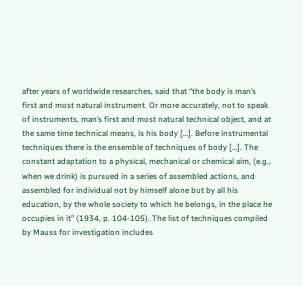after years of worldwide researches, said that “the body is man’s first and most natural instrument. Or more accurately, not to speak of instruments, man’s first and most natural technical object, and at the same time technical means, is his body […]. Before instrumental techniques there is the ensemble of techniques of body […]. The constant adaptation to a physical, mechanical or chemical aim, (e.g., when we drink) is pursued in a series of assembled actions, and assembled for individual not by himself alone but by all his education, by the whole society to which he belongs, in the place he occupies in it” (1934, p. 104-105). The list of techniques compiled by Mauss for investigation includes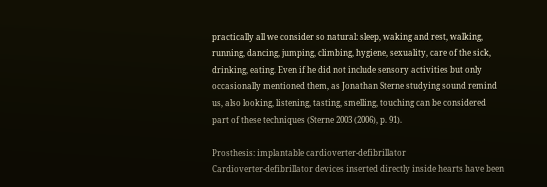practically all we consider so natural: sleep, waking and rest, walking, running, dancing, jumping, climbing, hygiene, sexuality, care of the sick, drinking, eating. Even if he did not include sensory activities but only occasionally mentioned them, as Jonathan Sterne studying sound remind us, also looking, listening, tasting, smelling, touching can be considered part of these techniques (Sterne 2003 (2006), p. 91).

Prosthesis: implantable cardioverter-defibrillator
Cardioverter-defibrillator devices inserted directly inside hearts have been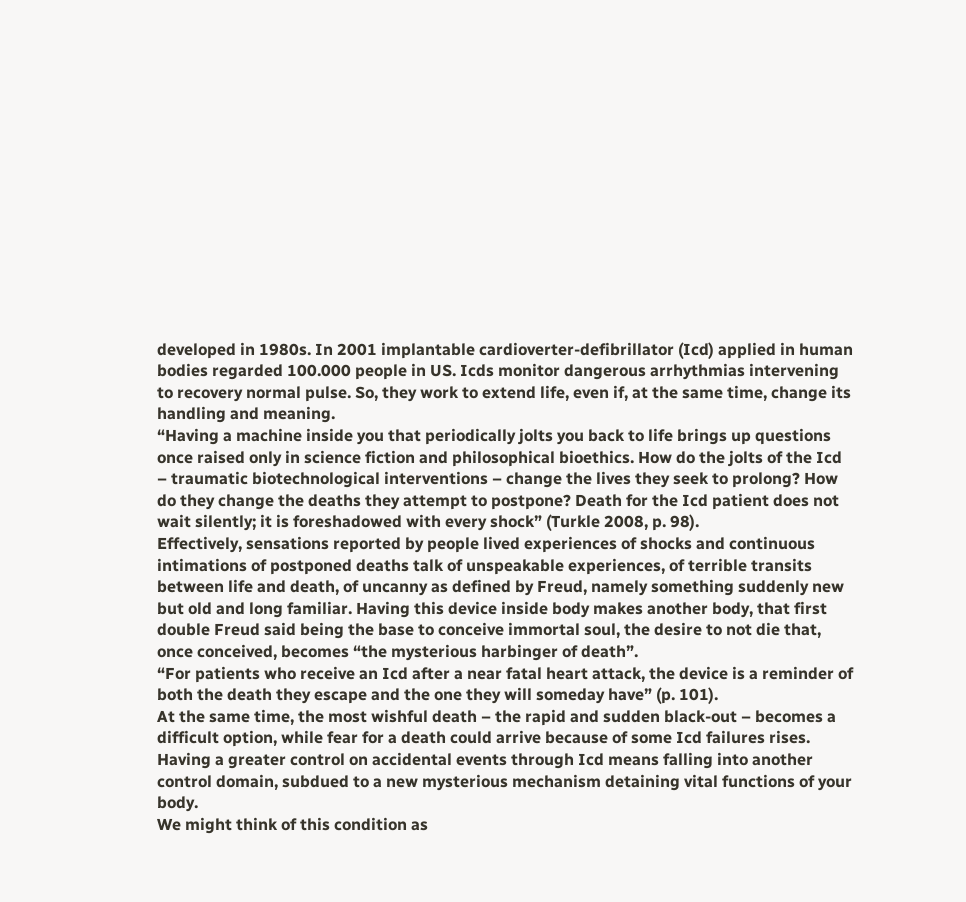developed in 1980s. In 2001 implantable cardioverter-defibrillator (Icd) applied in human bodies regarded 100.000 people in US. Icds monitor dangerous arrhythmias intervening to recovery normal pulse. So, they work to extend life, even if, at the same time, change its handling and meaning.
“Having a machine inside you that periodically jolts you back to life brings up questions once raised only in science fiction and philosophical bioethics. How do the jolts of the Icd – traumatic biotechnological interventions – change the lives they seek to prolong? How do they change the deaths they attempt to postpone? Death for the Icd patient does not wait silently; it is foreshadowed with every shock” (Turkle 2008, p. 98).
Effectively, sensations reported by people lived experiences of shocks and continuous intimations of postponed deaths talk of unspeakable experiences, of terrible transits between life and death, of uncanny as defined by Freud, namely something suddenly new but old and long familiar. Having this device inside body makes another body, that first double Freud said being the base to conceive immortal soul, the desire to not die that, once conceived, becomes “the mysterious harbinger of death”.
“For patients who receive an Icd after a near fatal heart attack, the device is a reminder of both the death they escape and the one they will someday have” (p. 101).
At the same time, the most wishful death – the rapid and sudden black-out – becomes a difficult option, while fear for a death could arrive because of some Icd failures rises. Having a greater control on accidental events through Icd means falling into another control domain, subdued to a new mysterious mechanism detaining vital functions of your body.
We might think of this condition as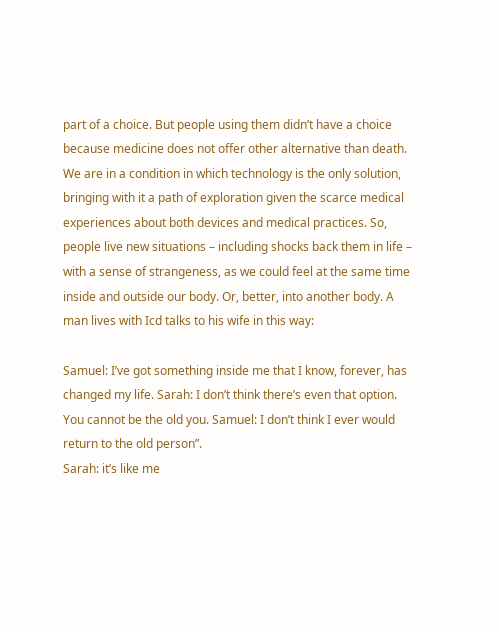part of a choice. But people using them didn’t have a choice because medicine does not offer other alternative than death. We are in a condition in which technology is the only solution, bringing with it a path of exploration given the scarce medical experiences about both devices and medical practices. So, people live new situations – including shocks back them in life – with a sense of strangeness, as we could feel at the same time inside and outside our body. Or, better, into another body. A man lives with Icd talks to his wife in this way:

Samuel: I’ve got something inside me that I know, forever, has changed my life. Sarah: I don’t think there’s even that option. You cannot be the old you. Samuel: I don’t think I ever would return to the old person”.
Sarah: it’s like me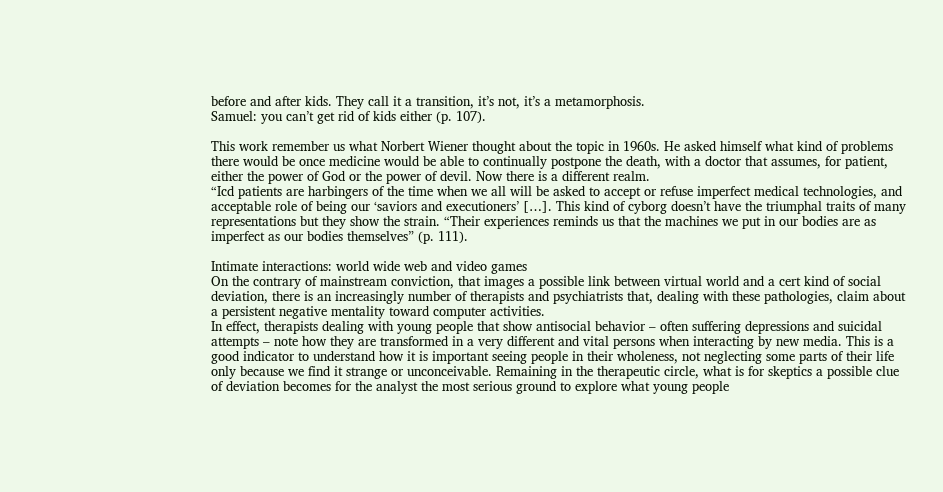before and after kids. They call it a transition, it’s not, it’s a metamorphosis.
Samuel: you can’t get rid of kids either (p. 107).

This work remember us what Norbert Wiener thought about the topic in 1960s. He asked himself what kind of problems there would be once medicine would be able to continually postpone the death, with a doctor that assumes, for patient, either the power of God or the power of devil. Now there is a different realm.
“Icd patients are harbingers of the time when we all will be asked to accept or refuse imperfect medical technologies, and acceptable role of being our ‘saviors and executioners’ […]. This kind of cyborg doesn’t have the triumphal traits of many representations but they show the strain. “Their experiences reminds us that the machines we put in our bodies are as imperfect as our bodies themselves” (p. 111).

Intimate interactions: world wide web and video games
On the contrary of mainstream conviction, that images a possible link between virtual world and a cert kind of social deviation, there is an increasingly number of therapists and psychiatrists that, dealing with these pathologies, claim about a persistent negative mentality toward computer activities.
In effect, therapists dealing with young people that show antisocial behavior – often suffering depressions and suicidal attempts – note how they are transformed in a very different and vital persons when interacting by new media. This is a good indicator to understand how it is important seeing people in their wholeness, not neglecting some parts of their life only because we find it strange or unconceivable. Remaining in the therapeutic circle, what is for skeptics a possible clue of deviation becomes for the analyst the most serious ground to explore what young people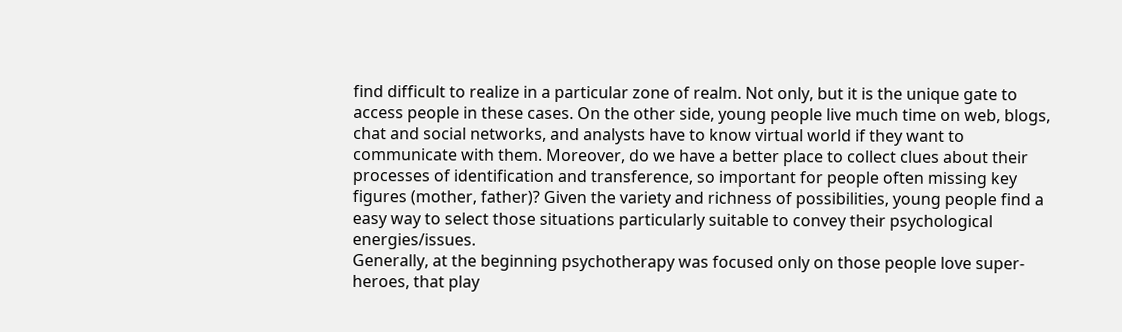find difficult to realize in a particular zone of realm. Not only, but it is the unique gate to access people in these cases. On the other side, young people live much time on web, blogs, chat and social networks, and analysts have to know virtual world if they want to communicate with them. Moreover, do we have a better place to collect clues about their processes of identification and transference, so important for people often missing key figures (mother, father)? Given the variety and richness of possibilities, young people find a easy way to select those situations particularly suitable to convey their psychological energies/issues.
Generally, at the beginning psychotherapy was focused only on those people love super-heroes, that play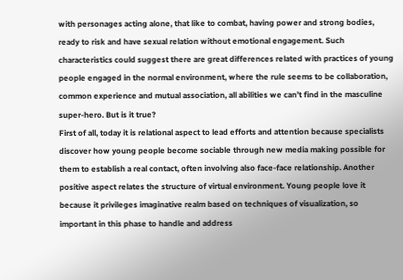with personages acting alone, that like to combat, having power and strong bodies, ready to risk and have sexual relation without emotional engagement. Such characteristics could suggest there are great differences related with practices of young people engaged in the normal environment, where the rule seems to be collaboration, common experience and mutual association, all abilities we can’t find in the masculine super-hero. But is it true?
First of all, today it is relational aspect to lead efforts and attention because specialists discover how young people become sociable through new media making possible for them to establish a real contact, often involving also face-face relationship. Another positive aspect relates the structure of virtual environment. Young people love it because it privileges imaginative realm based on techniques of visualization, so important in this phase to handle and address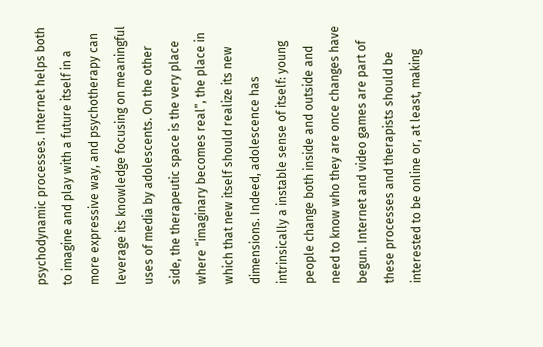psychodynamic processes. Internet helps both to imagine and play with a future itself in a more expressive way, and psychotherapy can leverage its knowledge focusing on meaningful uses of media by adolescents. On the other side, the therapeutic space is the very place where “imaginary becomes real”, the place in which that new itself should realize its new dimensions. Indeed, adolescence has intrinsically a instable sense of itself: young people change both inside and outside and need to know who they are once changes have begun. Internet and video games are part of these processes and therapists should be interested to be online or, at least, making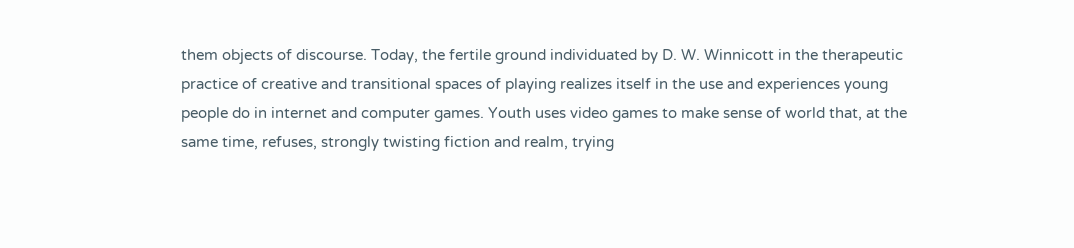them objects of discourse. Today, the fertile ground individuated by D. W. Winnicott in the therapeutic practice of creative and transitional spaces of playing realizes itself in the use and experiences young people do in internet and computer games. Youth uses video games to make sense of world that, at the same time, refuses, strongly twisting fiction and realm, trying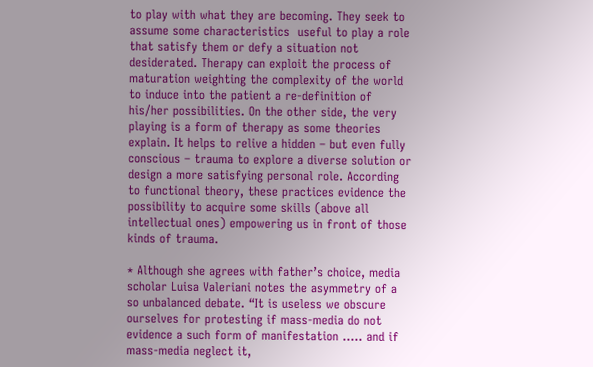to play with what they are becoming. They seek to assume some characteristics  useful to play a role that satisfy them or defy a situation not desiderated. Therapy can exploit the process of maturation weighting the complexity of the world to induce into the patient a re-definition of his/her possibilities. On the other side, the very playing is a form of therapy as some theories explain. It helps to relive a hidden – but even fully conscious – trauma to explore a diverse solution or design a more satisfying personal role. According to functional theory, these practices evidence the possibility to acquire some skills (above all intellectual ones) empowering us in front of those kinds of trauma.

* Although she agrees with father’s choice, media scholar Luisa Valeriani notes the asymmetry of a so unbalanced debate. “It is useless we obscure ourselves for protesting if mass-media do not evidence a such form of manifestation ….. and if mass-media neglect it,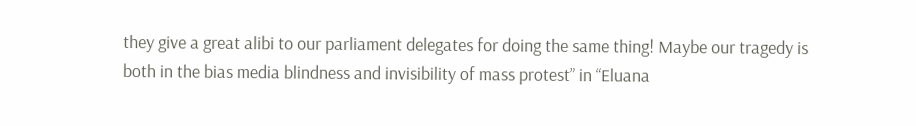they give a great alibi to our parliament delegates for doing the same thing! Maybe our tragedy is both in the bias media blindness and invisibility of mass protest” in “Eluana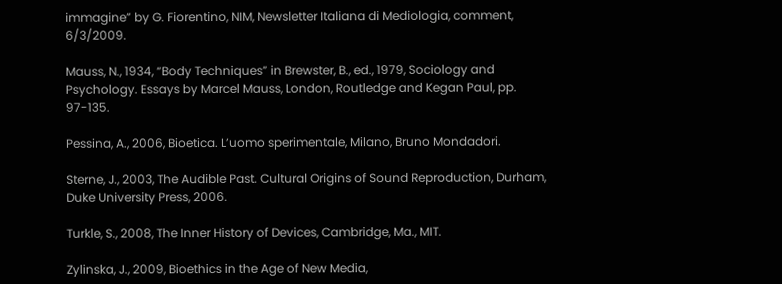immagine” by G. Fiorentino, NIM, Newsletter Italiana di Mediologia, comment, 6/3/2009.

Mauss, N., 1934, “Body Techniques” in Brewster, B., ed., 1979, Sociology and Psychology. Essays by Marcel Mauss, London, Routledge and Kegan Paul, pp. 97-135.

Pessina, A., 2006, Bioetica. L’uomo sperimentale, Milano, Bruno Mondadori.

Sterne, J., 2003, The Audible Past. Cultural Origins of Sound Reproduction, Durham, Duke University Press, 2006.

Turkle, S., 2008, The Inner History of Devices, Cambridge, Ma., MIT.

Zylinska, J., 2009, Bioethics in the Age of New Media,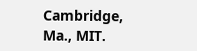Cambridge, Ma., MIT.